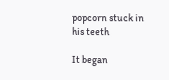popcorn stuck in his teeth

It began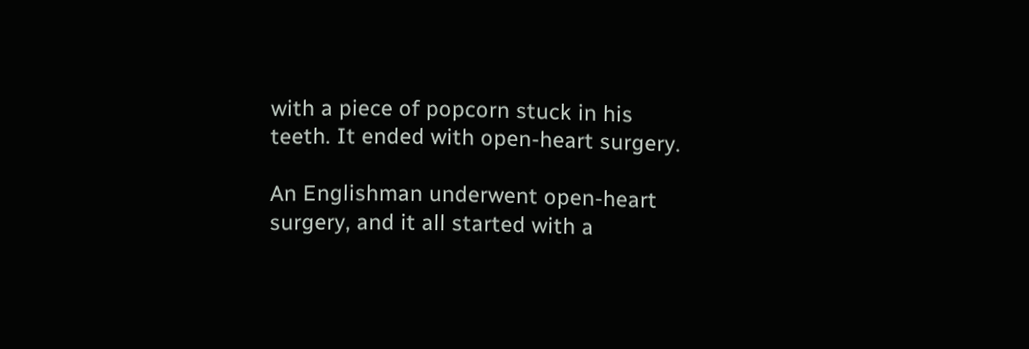with a piece of popcorn stuck in his teeth. It ended with open-heart surgery.

An Englishman underwent open-heart surgery, and it all started with a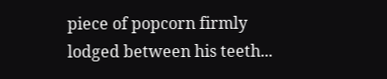piece of popcorn firmly lodged between his teeth...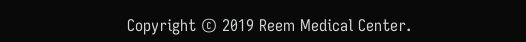Copyright © 2019 Reem Medical Center.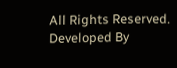All Rights Reserved. Developed By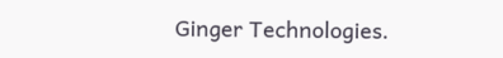Ginger Technologies.